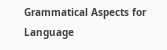Grammatical Aspects for Language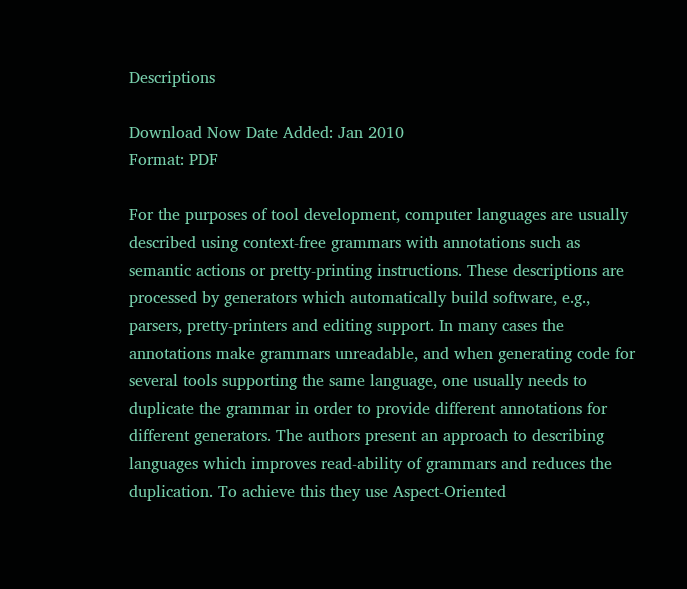Descriptions

Download Now Date Added: Jan 2010
Format: PDF

For the purposes of tool development, computer languages are usually described using context-free grammars with annotations such as semantic actions or pretty-printing instructions. These descriptions are processed by generators which automatically build software, e.g., parsers, pretty-printers and editing support. In many cases the annotations make grammars unreadable, and when generating code for several tools supporting the same language, one usually needs to duplicate the grammar in order to provide different annotations for different generators. The authors present an approach to describing languages which improves read-ability of grammars and reduces the duplication. To achieve this they use Aspect-Oriented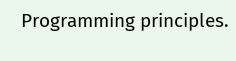Programming principles.